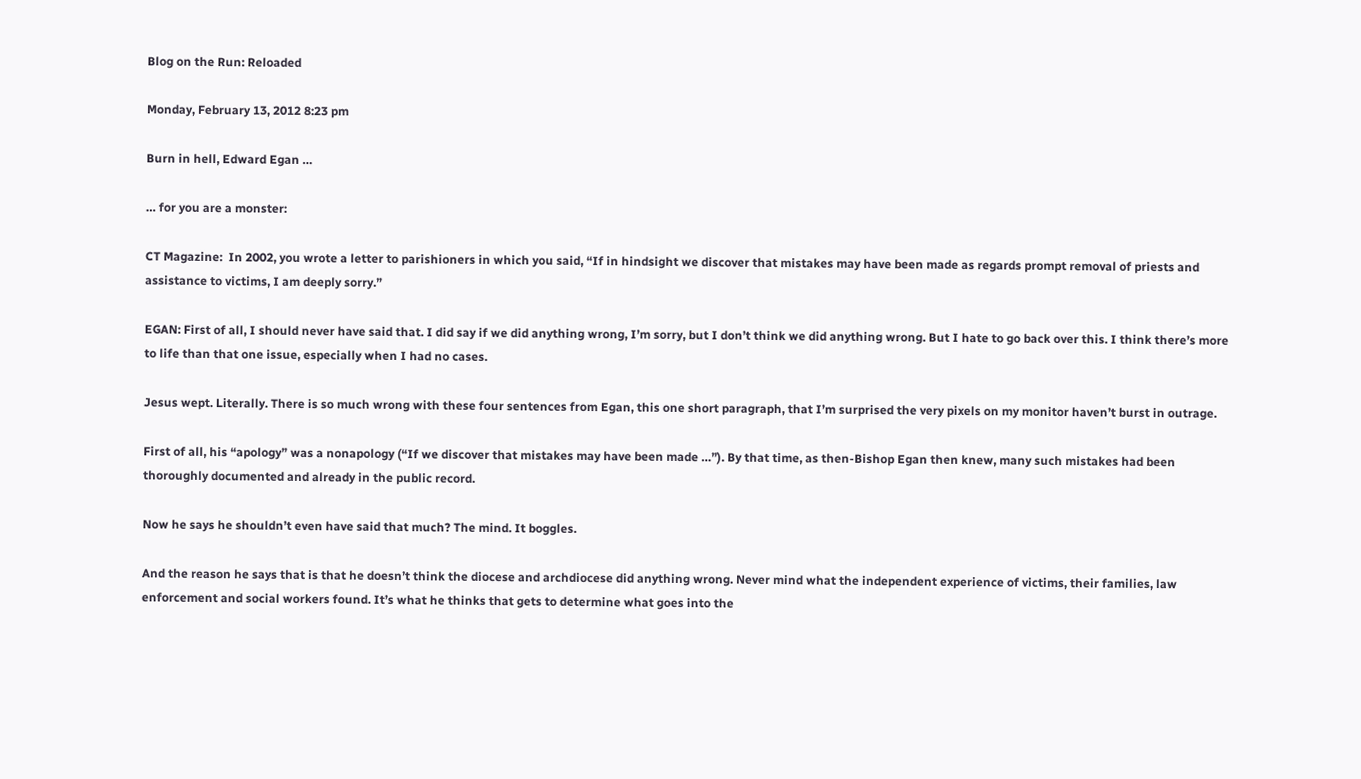Blog on the Run: Reloaded

Monday, February 13, 2012 8:23 pm

Burn in hell, Edward Egan …

… for you are a monster:

CT Magazine:  In 2002, you wrote a letter to parishioners in which you said, “If in hindsight we discover that mistakes may have been made as regards prompt removal of priests and assistance to victims, I am deeply sorry.”

EGAN: First of all, I should never have said that. I did say if we did anything wrong, I’m sorry, but I don’t think we did anything wrong. But I hate to go back over this. I think there’s more to life than that one issue, especially when I had no cases.

Jesus wept. Literally. There is so much wrong with these four sentences from Egan, this one short paragraph, that I’m surprised the very pixels on my monitor haven’t burst in outrage.

First of all, his “apology” was a nonapology (“If we discover that mistakes may have been made …”). By that time, as then-Bishop Egan then knew, many such mistakes had been thoroughly documented and already in the public record.

Now he says he shouldn’t even have said that much? The mind. It boggles.

And the reason he says that is that he doesn’t think the diocese and archdiocese did anything wrong. Never mind what the independent experience of victims, their families, law enforcement and social workers found. It’s what he thinks that gets to determine what goes into the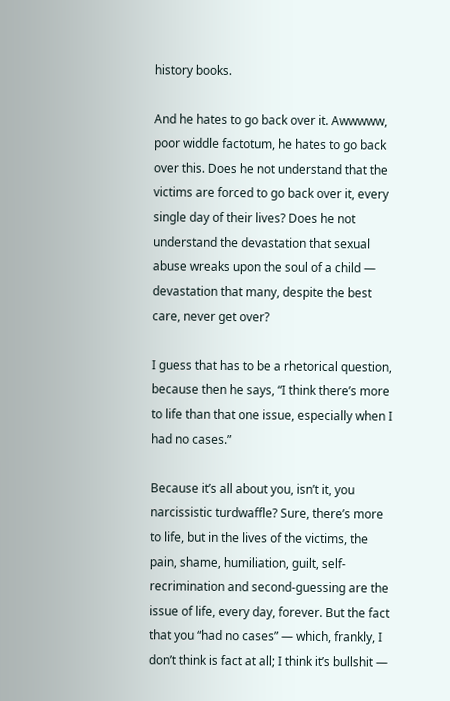history books.

And he hates to go back over it. Awwwww, poor widdle factotum, he hates to go back over this. Does he not understand that the victims are forced to go back over it, every single day of their lives? Does he not understand the devastation that sexual abuse wreaks upon the soul of a child — devastation that many, despite the best care, never get over?

I guess that has to be a rhetorical question, because then he says, “I think there’s more to life than that one issue, especially when I had no cases.”

Because it’s all about you, isn’t it, you narcissistic turdwaffle? Sure, there’s more to life, but in the lives of the victims, the pain, shame, humiliation, guilt, self-recrimination and second-guessing are the issue of life, every day, forever. But the fact that you “had no cases” — which, frankly, I don’t think is fact at all; I think it’s bullshit —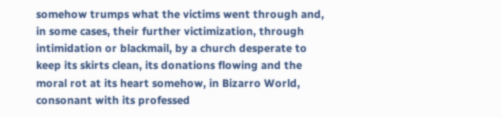somehow trumps what the victims went through and, in some cases, their further victimization, through intimidation or blackmail, by a church desperate to keep its skirts clean, its donations flowing and the moral rot at its heart somehow, in Bizarro World, consonant with its professed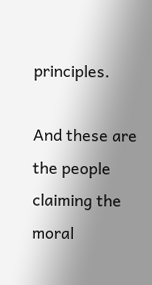principles.

And these are the people claiming the moral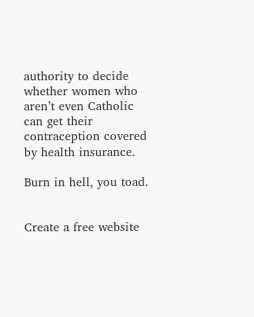authority to decide whether women who aren’t even Catholic can get their contraception covered by health insurance.

Burn in hell, you toad.


Create a free website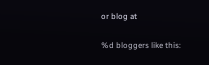or blog at

%d bloggers like this: